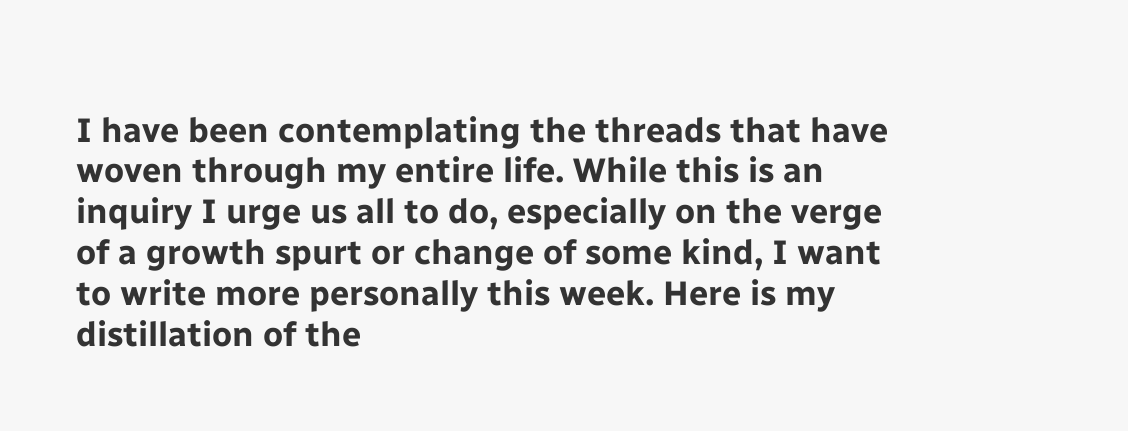I have been contemplating the threads that have woven through my entire life. While this is an inquiry I urge us all to do, especially on the verge of a growth spurt or change of some kind, I want to write more personally this week. Here is my distillation of the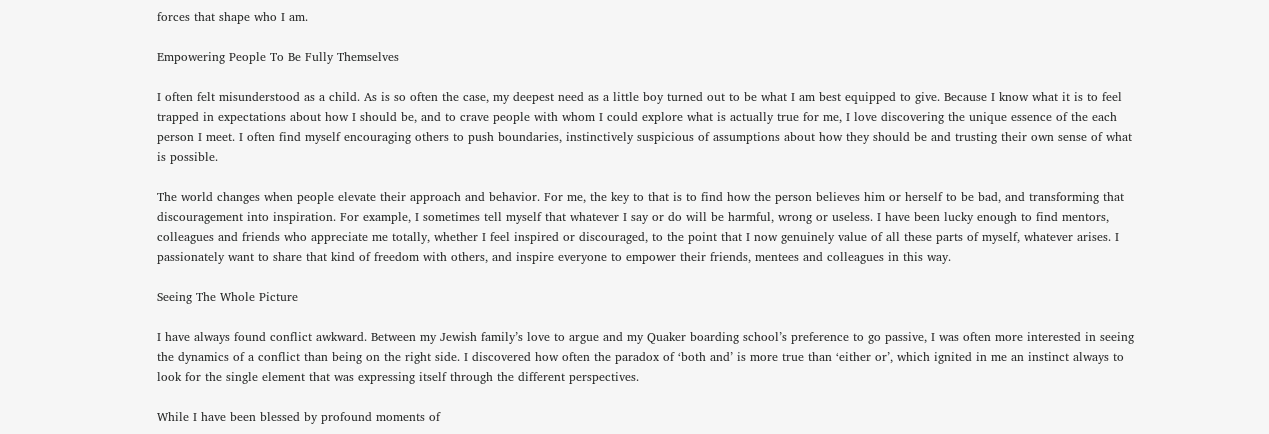forces that shape who I am.

Empowering People To Be Fully Themselves

I often felt misunderstood as a child. As is so often the case, my deepest need as a little boy turned out to be what I am best equipped to give. Because I know what it is to feel trapped in expectations about how I should be, and to crave people with whom I could explore what is actually true for me, I love discovering the unique essence of the each person I meet. I often find myself encouraging others to push boundaries, instinctively suspicious of assumptions about how they should be and trusting their own sense of what is possible.

The world changes when people elevate their approach and behavior. For me, the key to that is to find how the person believes him or herself to be bad, and transforming that discouragement into inspiration. For example, I sometimes tell myself that whatever I say or do will be harmful, wrong or useless. I have been lucky enough to find mentors, colleagues and friends who appreciate me totally, whether I feel inspired or discouraged, to the point that I now genuinely value of all these parts of myself, whatever arises. I passionately want to share that kind of freedom with others, and inspire everyone to empower their friends, mentees and colleagues in this way.

Seeing The Whole Picture

I have always found conflict awkward. Between my Jewish family’s love to argue and my Quaker boarding school’s preference to go passive, I was often more interested in seeing the dynamics of a conflict than being on the right side. I discovered how often the paradox of ‘both and’ is more true than ‘either or’, which ignited in me an instinct always to look for the single element that was expressing itself through the different perspectives.

While I have been blessed by profound moments of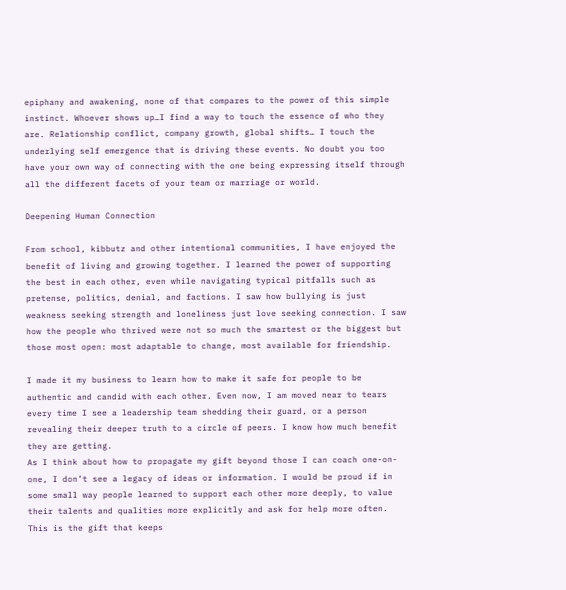epiphany and awakening, none of that compares to the power of this simple instinct. Whoever shows up…I find a way to touch the essence of who they are. Relationship conflict, company growth, global shifts… I touch the underlying self emergence that is driving these events. No doubt you too have your own way of connecting with the one being expressing itself through all the different facets of your team or marriage or world.

Deepening Human Connection

From school, kibbutz and other intentional communities, I have enjoyed the benefit of living and growing together. I learned the power of supporting the best in each other, even while navigating typical pitfalls such as pretense, politics, denial, and factions. I saw how bullying is just weakness seeking strength and loneliness just love seeking connection. I saw how the people who thrived were not so much the smartest or the biggest but those most open: most adaptable to change, most available for friendship.

I made it my business to learn how to make it safe for people to be authentic and candid with each other. Even now, I am moved near to tears every time I see a leadership team shedding their guard, or a person revealing their deeper truth to a circle of peers. I know how much benefit they are getting.
As I think about how to propagate my gift beyond those I can coach one-on-one, I don’t see a legacy of ideas or information. I would be proud if in some small way people learned to support each other more deeply, to value their talents and qualities more explicitly and ask for help more often. This is the gift that keeps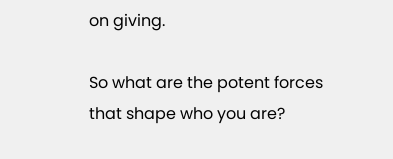on giving.

So what are the potent forces that shape who you are?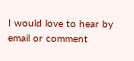I would love to hear by email or comment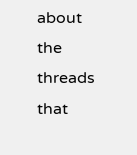about the threads that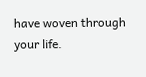have woven through your life.